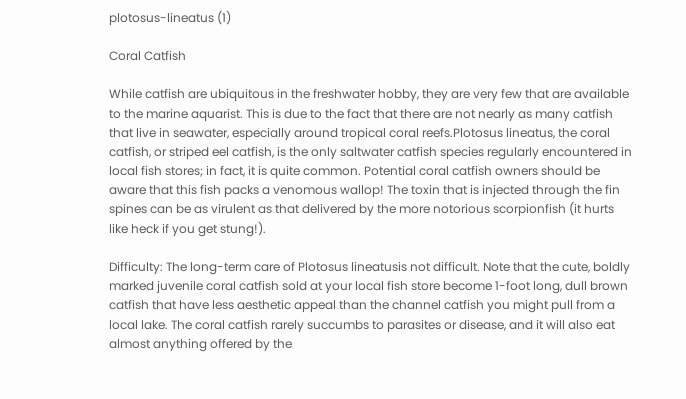plotosus-lineatus (1)

Coral Catfish

While catfish are ubiquitous in the freshwater hobby, they are very few that are available to the marine aquarist. This is due to the fact that there are not nearly as many catfish that live in seawater, especially around tropical coral reefs.Plotosus lineatus, the coral catfish, or striped eel catfish, is the only saltwater catfish species regularly encountered in local fish stores; in fact, it is quite common. Potential coral catfish owners should be aware that this fish packs a venomous wallop! The toxin that is injected through the fin spines can be as virulent as that delivered by the more notorious scorpionfish (it hurts like heck if you get stung!).

Difficulty: The long-term care of Plotosus lineatusis not difficult. Note that the cute, boldly marked juvenile coral catfish sold at your local fish store become 1-foot long, dull brown catfish that have less aesthetic appeal than the channel catfish you might pull from a local lake. The coral catfish rarely succumbs to parasites or disease, and it will also eat almost anything offered by the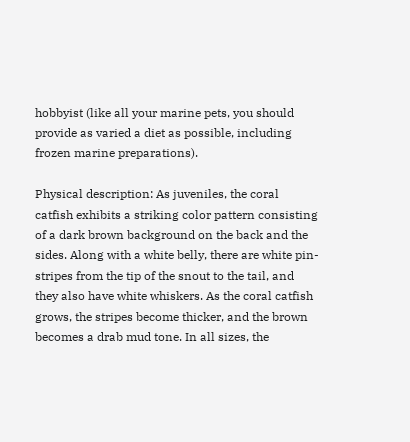hobbyist (like all your marine pets, you should provide as varied a diet as possible, including frozen marine preparations).

Physical description: As juveniles, the coral catfish exhibits a striking color pattern consisting of a dark brown background on the back and the sides. Along with a white belly, there are white pin-stripes from the tip of the snout to the tail, and they also have white whiskers. As the coral catfish grows, the stripes become thicker, and the brown becomes a drab mud tone. In all sizes, the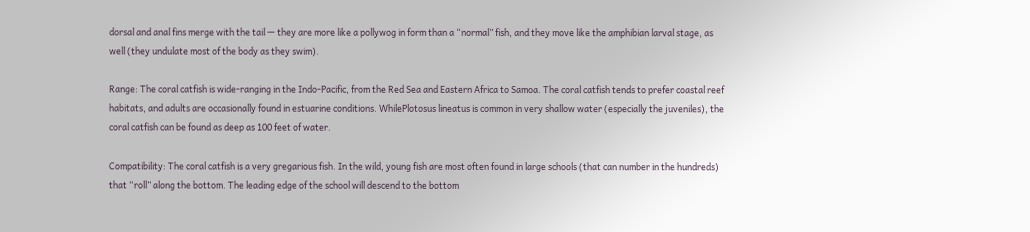dorsal and anal fins merge with the tail — they are more like a pollywog in form than a “normal” fish, and they move like the amphibian larval stage, as well (they undulate most of the body as they swim).

Range: The coral catfish is wide-ranging in the Indo-Pacific, from the Red Sea and Eastern Africa to Samoa. The coral catfish tends to prefer coastal reef habitats, and adults are occasionally found in estuarine conditions. WhilePlotosus lineatus is common in very shallow water (especially the juveniles), the coral catfish can be found as deep as 100 feet of water.

Compatibility: The coral catfish is a very gregarious fish. In the wild, young fish are most often found in large schools (that can number in the hundreds) that “roll” along the bottom. The leading edge of the school will descend to the bottom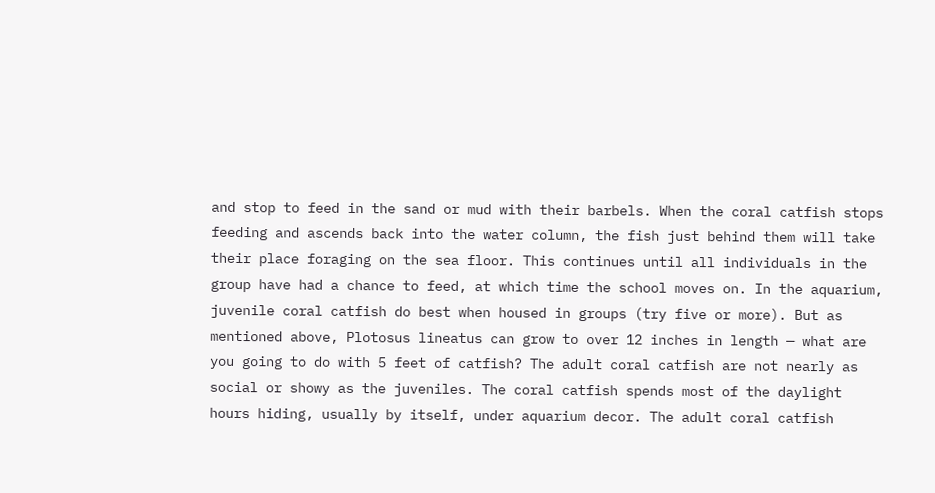and stop to feed in the sand or mud with their barbels. When the coral catfish stops feeding and ascends back into the water column, the fish just behind them will take their place foraging on the sea floor. This continues until all individuals in the group have had a chance to feed, at which time the school moves on. In the aquarium, juvenile coral catfish do best when housed in groups (try five or more). But as mentioned above, Plotosus lineatus can grow to over 12 inches in length — what are you going to do with 5 feet of catfish? The adult coral catfish are not nearly as social or showy as the juveniles. The coral catfish spends most of the daylight hours hiding, usually by itself, under aquarium decor. The adult coral catfish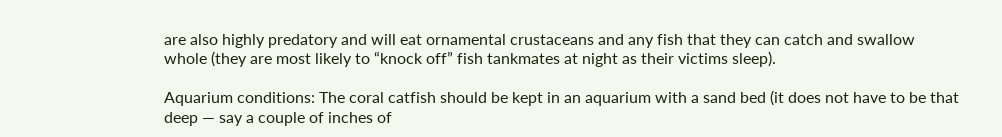are also highly predatory and will eat ornamental crustaceans and any fish that they can catch and swallow whole (they are most likely to “knock off” fish tankmates at night as their victims sleep).

Aquarium conditions: The coral catfish should be kept in an aquarium with a sand bed (it does not have to be that deep — say a couple of inches of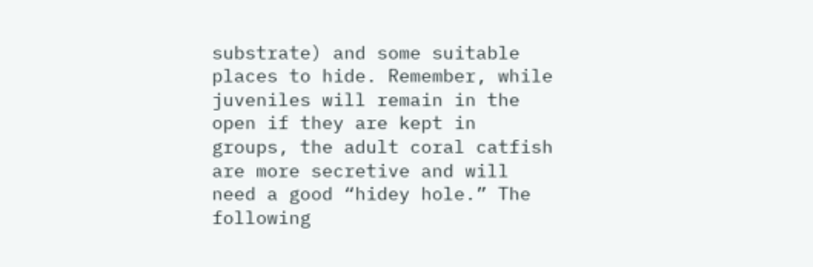substrate) and some suitable places to hide. Remember, while juveniles will remain in the open if they are kept in groups, the adult coral catfish are more secretive and will need a good “hidey hole.” The following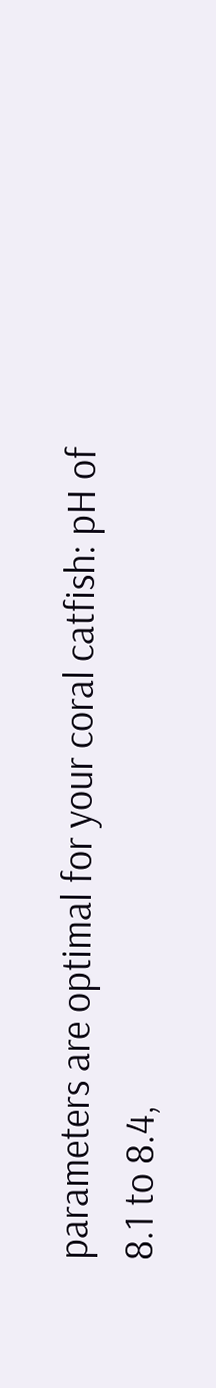parameters are optimal for your coral catfish: pH of 8.1 to 8.4,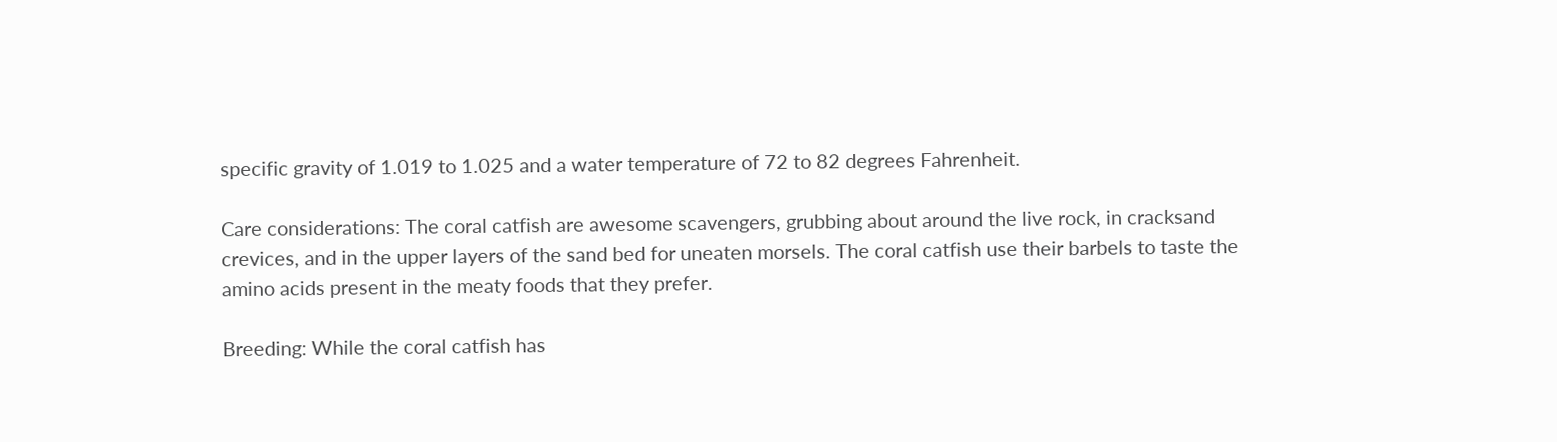specific gravity of 1.019 to 1.025 and a water temperature of 72 to 82 degrees Fahrenheit.

Care considerations: The coral catfish are awesome scavengers, grubbing about around the live rock, in cracksand crevices, and in the upper layers of the sand bed for uneaten morsels. The coral catfish use their barbels to taste the amino acids present in the meaty foods that they prefer.

Breeding: While the coral catfish has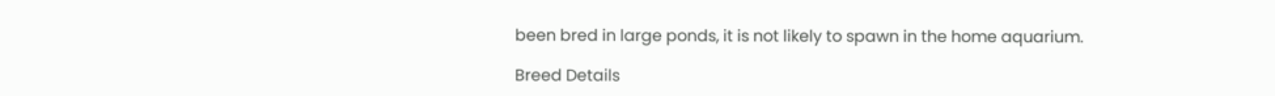been bred in large ponds, it is not likely to spawn in the home aquarium.

Breed Details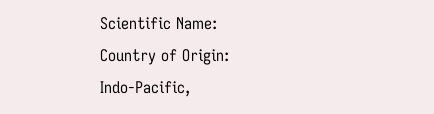Scientific Name:
Country of Origin:
Indo-Pacific,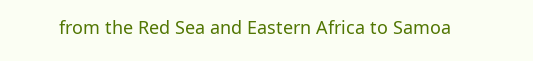from the Red Sea and Eastern Africa to Samoa